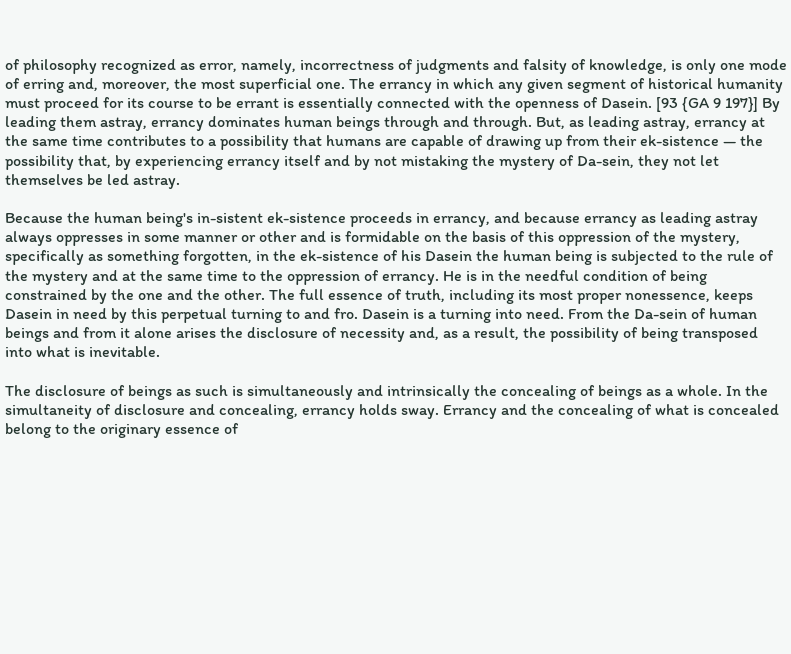of philosophy recognized as error, namely, incorrectness of judgments and falsity of knowledge, is only one mode of erring and, moreover, the most superficial one. The errancy in which any given segment of historical humanity must proceed for its course to be errant is essentially connected with the openness of Dasein. [93 {GA 9 197}] By leading them astray, errancy dominates human beings through and through. But, as leading astray, errancy at the same time contributes to a possibility that humans are capable of drawing up from their ek-sistence — the possibility that, by experiencing errancy itself and by not mistaking the mystery of Da-sein, they not let themselves be led astray.

Because the human being's in-sistent ek-sistence proceeds in errancy, and because errancy as leading astray always oppresses in some manner or other and is formidable on the basis of this oppression of the mystery, specifically as something forgotten, in the ek-sistence of his Dasein the human being is subjected to the rule of the mystery and at the same time to the oppression of errancy. He is in the needful condition of being constrained by the one and the other. The full essence of truth, including its most proper nonessence, keeps Dasein in need by this perpetual turning to and fro. Dasein is a turning into need. From the Da-sein of human beings and from it alone arises the disclosure of necessity and, as a result, the possibility of being transposed into what is inevitable.

The disclosure of beings as such is simultaneously and intrinsically the concealing of beings as a whole. In the simultaneity of disclosure and concealing, errancy holds sway. Errancy and the concealing of what is concealed belong to the originary essence of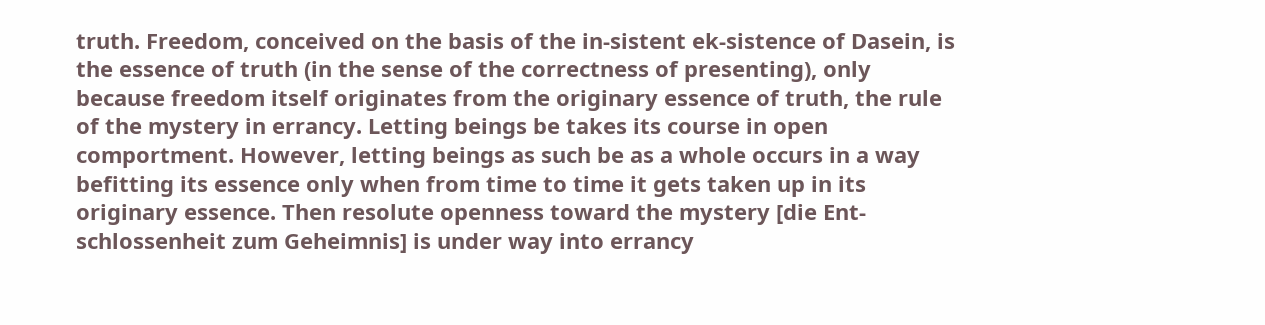truth. Freedom, conceived on the basis of the in-sistent ek-sistence of Dasein, is the essence of truth (in the sense of the correctness of presenting), only because freedom itself originates from the originary essence of truth, the rule of the mystery in errancy. Letting beings be takes its course in open comportment. However, letting beings as such be as a whole occurs in a way befitting its essence only when from time to time it gets taken up in its originary essence. Then resolute openness toward the mystery [die Ent-schlossenheit zum Geheimnis] is under way into errancy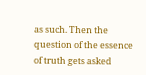as such. Then the question of the essence of truth gets asked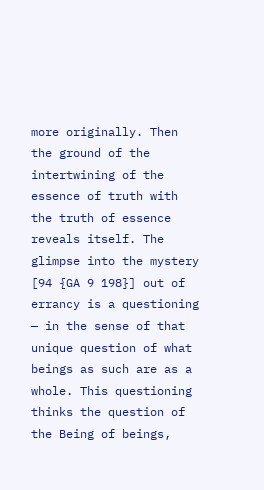more originally. Then the ground of the intertwining of the essence of truth with the truth of essence reveals itself. The glimpse into the mystery [94 {GA 9 198}] out of errancy is a questioning — in the sense of that unique question of what beings as such are as a whole. This questioning thinks the question of the Being of beings,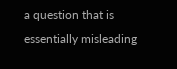a question that is essentially misleading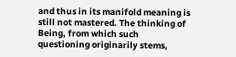and thus in its manifold meaning is still not mastered. The thinking of Being, from which such questioning originarily stems,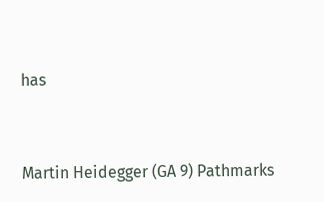has


Martin Heidegger (GA 9) Pathmarks